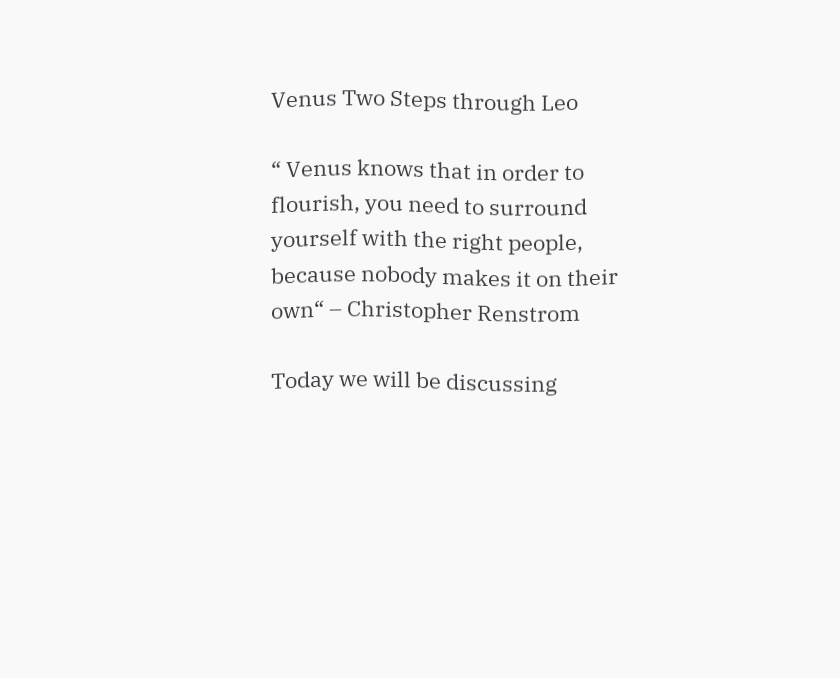Venus Two Steps through Leo

“ Venus knows that in order to flourish, you need to surround yourself with the right people, because nobody makes it on their own“ – Christopher Renstrom

Today we will be discussing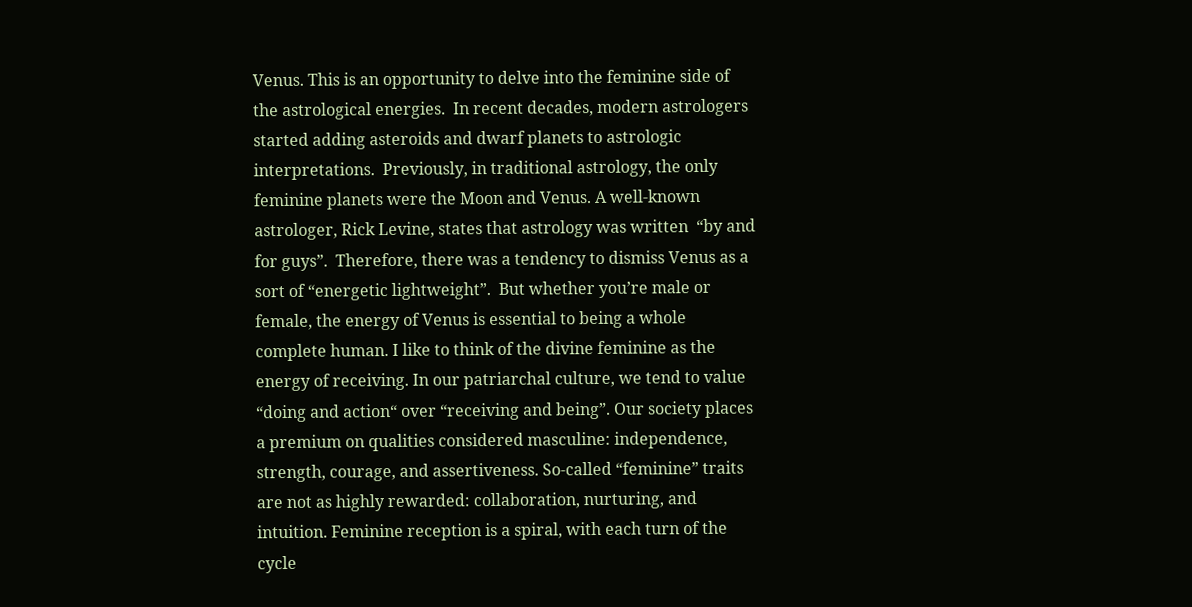Venus. This is an opportunity to delve into the feminine side of the astrological energies.  In recent decades, modern astrologers started adding asteroids and dwarf planets to astrologic interpretations.  Previously, in traditional astrology, the only feminine planets were the Moon and Venus. A well-known astrologer, Rick Levine, states that astrology was written  “by and for guys”.  Therefore, there was a tendency to dismiss Venus as a sort of “energetic lightweight”.  But whether you’re male or female, the energy of Venus is essential to being a whole complete human. I like to think of the divine feminine as the energy of receiving. In our patriarchal culture, we tend to value “doing and action“ over “receiving and being”. Our society places a premium on qualities considered masculine: independence, strength, courage, and assertiveness. So-called “feminine” traits are not as highly rewarded: collaboration, nurturing, and intuition. Feminine reception is a spiral, with each turn of the cycle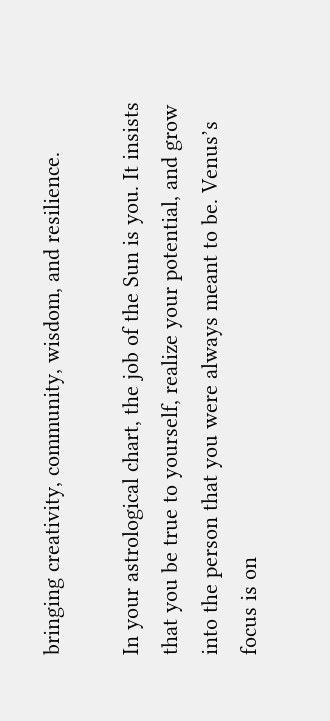bringing creativity, community, wisdom, and resilience.

In your astrological chart, the job of the Sun is you. It insists that you be true to yourself, realize your potential, and grow into the person that you were always meant to be. Venus’s focus is on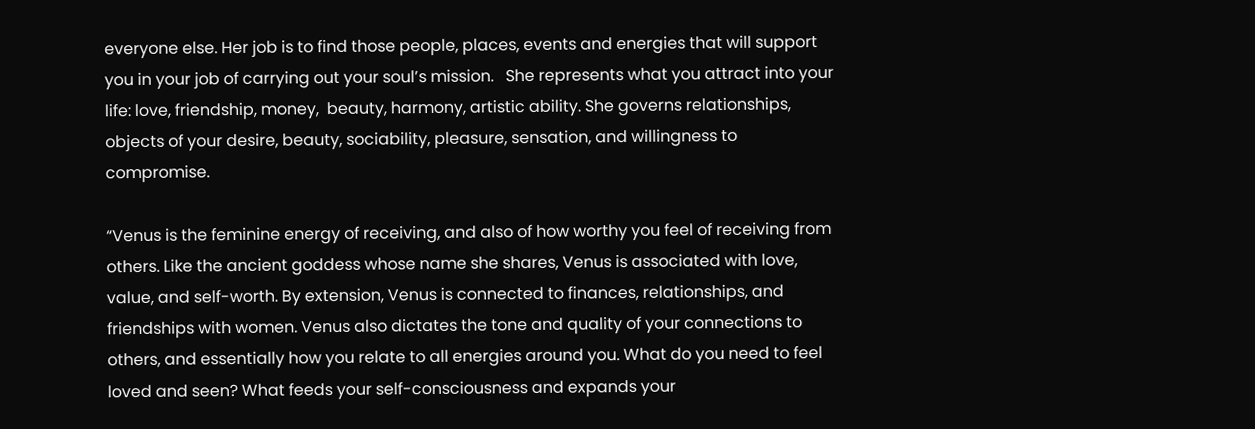everyone else. Her job is to find those people, places, events and energies that will support you in your job of carrying out your soul’s mission.   She represents what you attract into your life: love, friendship, money,  beauty, harmony, artistic ability. She governs relationships, objects of your desire, beauty, sociability, pleasure, sensation, and willingness to compromise.

“Venus is the feminine energy of receiving, and also of how worthy you feel of receiving from others. Like the ancient goddess whose name she shares, Venus is associated with love, value, and self-worth. By extension, Venus is connected to finances, relationships, and friendships with women. Venus also dictates the tone and quality of your connections to others, and essentially how you relate to all energies around you. What do you need to feel loved and seen? What feeds your self-consciousness and expands your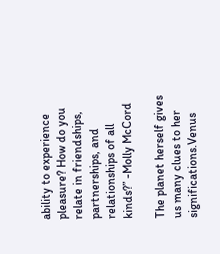ability to experience pleasure? How do you relate in friendships, partnerships, and relationships of all kinds?” -Molly McCord

The planet herself gives us many clues to her significations.Venus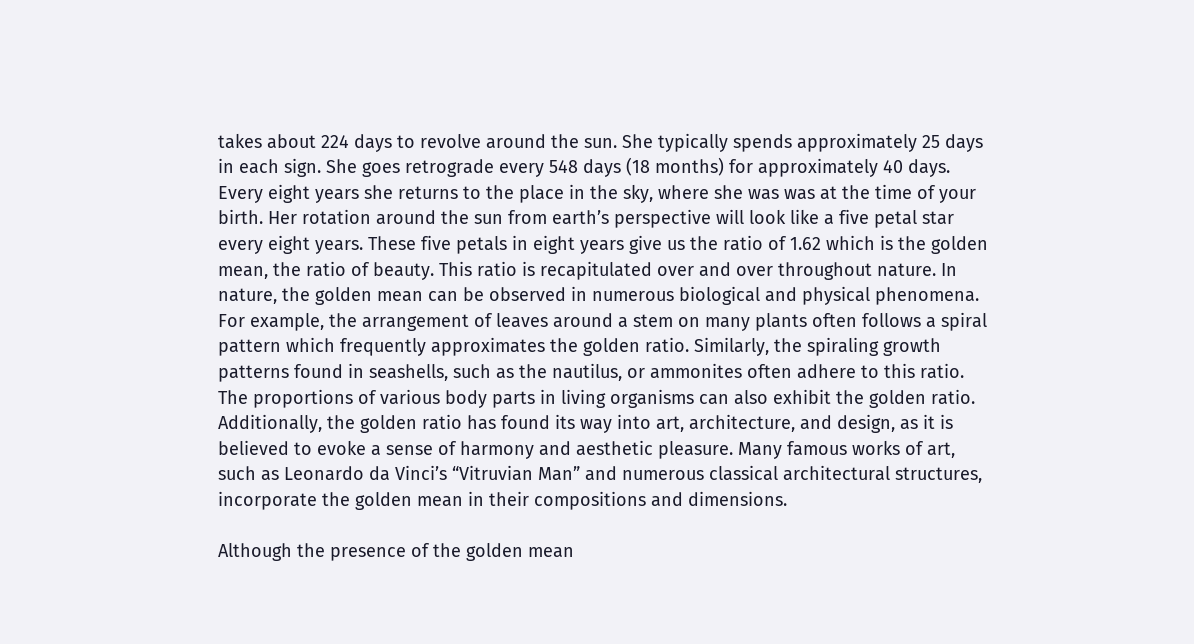takes about 224 days to revolve around the sun. She typically spends approximately 25 days in each sign. She goes retrograde every 548 days (18 months) for approximately 40 days. Every eight years she returns to the place in the sky, where she was was at the time of your birth. Her rotation around the sun from earth’s perspective will look like a five petal star every eight years. These five petals in eight years give us the ratio of 1.62 which is the golden mean, the ratio of beauty. This ratio is recapitulated over and over throughout nature. In nature, the golden mean can be observed in numerous biological and physical phenomena. For example, the arrangement of leaves around a stem on many plants often follows a spiral pattern which frequently approximates the golden ratio. Similarly, the spiraling growth patterns found in seashells, such as the nautilus, or ammonites often adhere to this ratio. The proportions of various body parts in living organisms can also exhibit the golden ratio. Additionally, the golden ratio has found its way into art, architecture, and design, as it is believed to evoke a sense of harmony and aesthetic pleasure. Many famous works of art, such as Leonardo da Vinci’s “Vitruvian Man” and numerous classical architectural structures, incorporate the golden mean in their compositions and dimensions.

Although the presence of the golden mean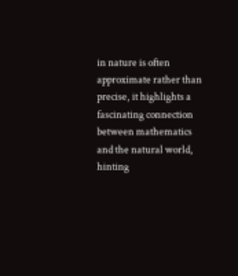in nature is often approximate rather than precise, it highlights a fascinating connection between mathematics and the natural world, hinting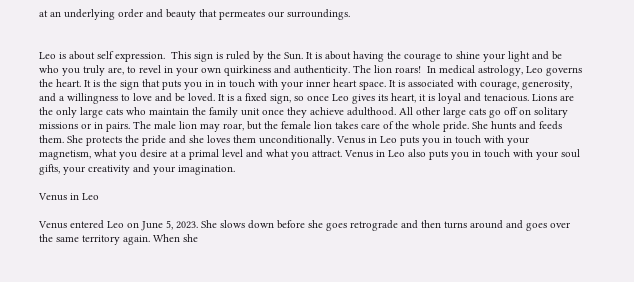at an underlying order and beauty that permeates our surroundings.


Leo is about self expression.  This sign is ruled by the Sun. It is about having the courage to shine your light and be who you truly are, to revel in your own quirkiness and authenticity. The lion roars!  In medical astrology, Leo governs the heart. It is the sign that puts you in in touch with your inner heart space. It is associated with courage, generosity, and a willingness to love and be loved. It is a fixed sign, so once Leo gives its heart, it is loyal and tenacious. Lions are the only large cats who maintain the family unit once they achieve adulthood. All other large cats go off on solitary missions or in pairs. The male lion may roar, but the female lion takes care of the whole pride. She hunts and feeds them. She protects the pride and she loves them unconditionally. Venus in Leo puts you in touch with your magnetism, what you desire at a primal level and what you attract. Venus in Leo also puts you in touch with your soul gifts, your creativity and your imagination.

Venus in Leo

Venus entered Leo on June 5, 2023. She slows down before she goes retrograde and then turns around and goes over the same territory again. When she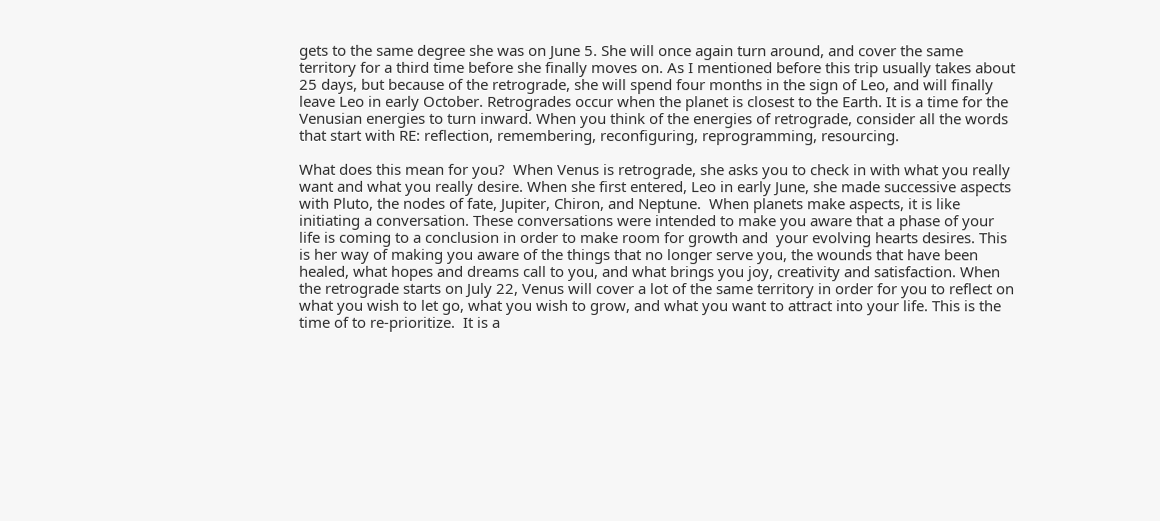gets to the same degree she was on June 5. She will once again turn around, and cover the same territory for a third time before she finally moves on. As I mentioned before this trip usually takes about 25 days, but because of the retrograde, she will spend four months in the sign of Leo, and will finally leave Leo in early October. Retrogrades occur when the planet is closest to the Earth. It is a time for the Venusian energies to turn inward. When you think of the energies of retrograde, consider all the words that start with RE: reflection, remembering, reconfiguring, reprogramming, resourcing.

What does this mean for you?  When Venus is retrograde, she asks you to check in with what you really want and what you really desire. When she first entered, Leo in early June, she made successive aspects with Pluto, the nodes of fate, Jupiter, Chiron, and Neptune.  When planets make aspects, it is like initiating a conversation. These conversations were intended to make you aware that a phase of your life is coming to a conclusion in order to make room for growth and  your evolving hearts desires. This is her way of making you aware of the things that no longer serve you, the wounds that have been healed, what hopes and dreams call to you, and what brings you joy, creativity and satisfaction. When the retrograde starts on July 22, Venus will cover a lot of the same territory in order for you to reflect on what you wish to let go, what you wish to grow, and what you want to attract into your life. This is the time of to re-prioritize.  It is a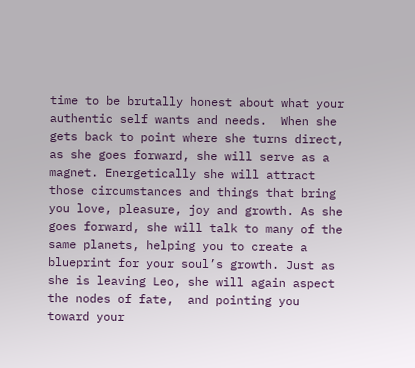time to be brutally honest about what your authentic self wants and needs.  When she gets back to point where she turns direct, as she goes forward, she will serve as a magnet. Energetically she will attract those circumstances and things that bring you love, pleasure, joy and growth. As she goes forward, she will talk to many of the same planets, helping you to create a blueprint for your soul’s growth. Just as she is leaving Leo, she will again aspect the nodes of fate,  and pointing you toward your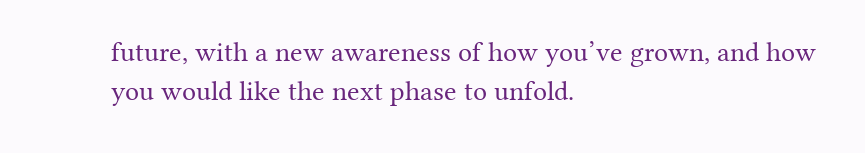future, with a new awareness of how you’ve grown, and how you would like the next phase to unfold.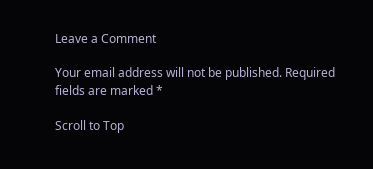Leave a Comment

Your email address will not be published. Required fields are marked *

Scroll to Top